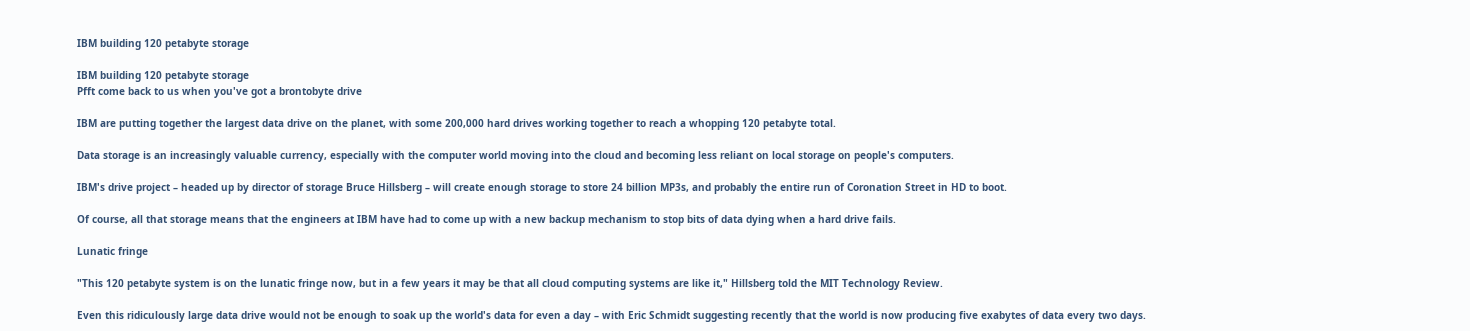IBM building 120 petabyte storage

IBM building 120 petabyte storage
Pfft come back to us when you've got a brontobyte drive

IBM are putting together the largest data drive on the planet, with some 200,000 hard drives working together to reach a whopping 120 petabyte total.

Data storage is an increasingly valuable currency, especially with the computer world moving into the cloud and becoming less reliant on local storage on people's computers.

IBM's drive project – headed up by director of storage Bruce Hillsberg – will create enough storage to store 24 billion MP3s, and probably the entire run of Coronation Street in HD to boot.

Of course, all that storage means that the engineers at IBM have had to come up with a new backup mechanism to stop bits of data dying when a hard drive fails.

Lunatic fringe

"This 120 petabyte system is on the lunatic fringe now, but in a few years it may be that all cloud computing systems are like it," Hillsberg told the MIT Technology Review.

Even this ridiculously large data drive would not be enough to soak up the world's data for even a day – with Eric Schmidt suggesting recently that the world is now producing five exabytes of data every two days.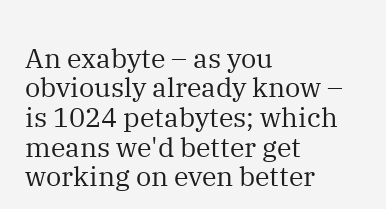An exabyte – as you obviously already know – is 1024 petabytes; which means we'd better get working on even better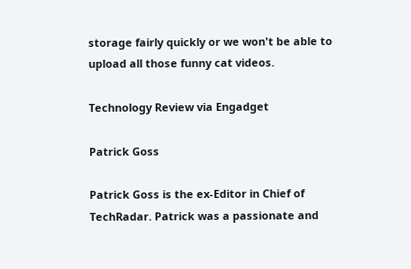storage fairly quickly or we won't be able to upload all those funny cat videos.

Technology Review via Engadget

Patrick Goss

Patrick Goss is the ex-Editor in Chief of TechRadar. Patrick was a passionate and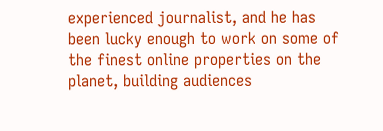experienced journalist, and he has been lucky enough to work on some of the finest online properties on the planet, building audiences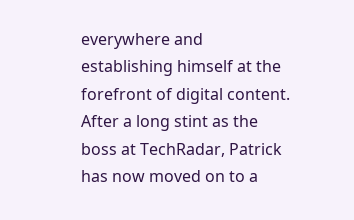everywhere and establishing himself at the forefront of digital content.  After a long stint as the boss at TechRadar, Patrick has now moved on to a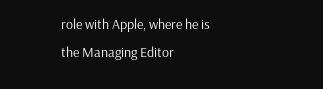role with Apple, where he is the Managing Editor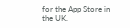for the App Store in the UK.